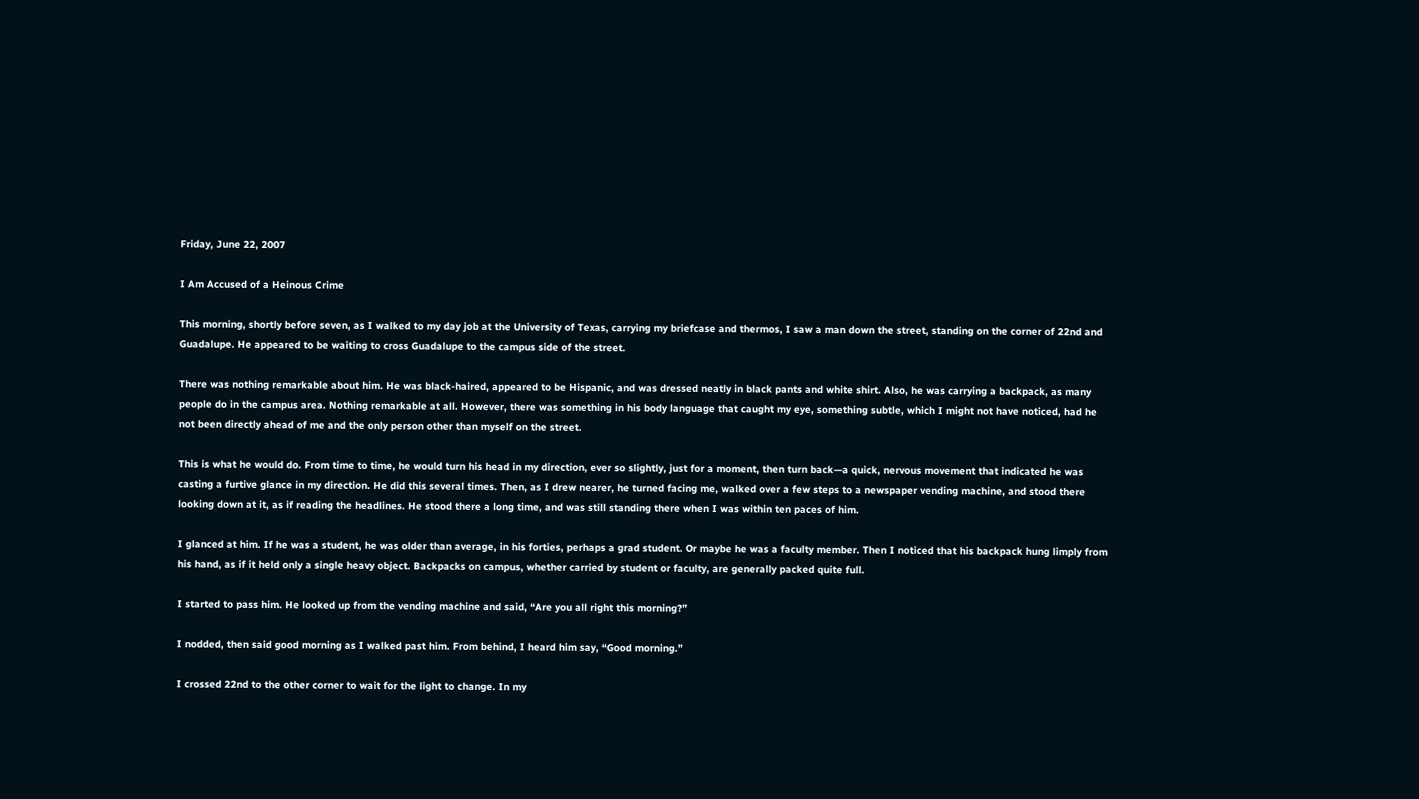Friday, June 22, 2007

I Am Accused of a Heinous Crime

This morning, shortly before seven, as I walked to my day job at the University of Texas, carrying my briefcase and thermos, I saw a man down the street, standing on the corner of 22nd and Guadalupe. He appeared to be waiting to cross Guadalupe to the campus side of the street.

There was nothing remarkable about him. He was black-haired, appeared to be Hispanic, and was dressed neatly in black pants and white shirt. Also, he was carrying a backpack, as many people do in the campus area. Nothing remarkable at all. However, there was something in his body language that caught my eye, something subtle, which I might not have noticed, had he not been directly ahead of me and the only person other than myself on the street.

This is what he would do. From time to time, he would turn his head in my direction, ever so slightly, just for a moment, then turn back—a quick, nervous movement that indicated he was casting a furtive glance in my direction. He did this several times. Then, as I drew nearer, he turned facing me, walked over a few steps to a newspaper vending machine, and stood there looking down at it, as if reading the headlines. He stood there a long time, and was still standing there when I was within ten paces of him.

I glanced at him. If he was a student, he was older than average, in his forties, perhaps a grad student. Or maybe he was a faculty member. Then I noticed that his backpack hung limply from his hand, as if it held only a single heavy object. Backpacks on campus, whether carried by student or faculty, are generally packed quite full.

I started to pass him. He looked up from the vending machine and said, “Are you all right this morning?”

I nodded, then said good morning as I walked past him. From behind, I heard him say, “Good morning.”

I crossed 22nd to the other corner to wait for the light to change. In my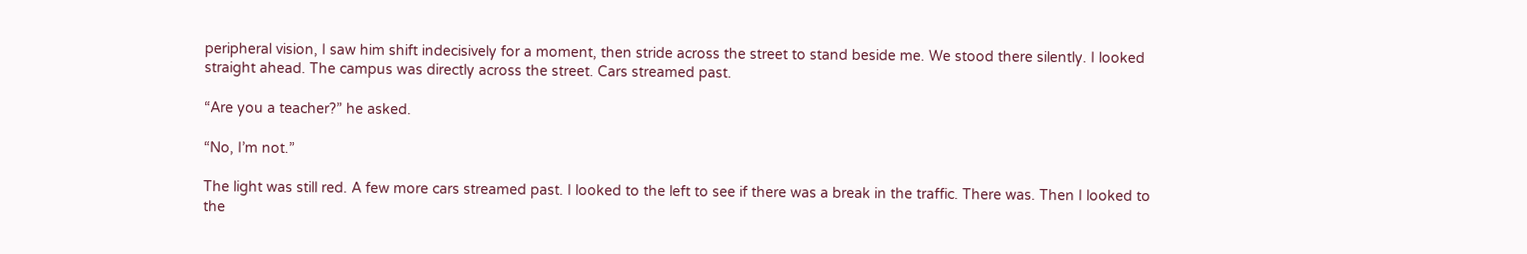peripheral vision, I saw him shift indecisively for a moment, then stride across the street to stand beside me. We stood there silently. I looked straight ahead. The campus was directly across the street. Cars streamed past.

“Are you a teacher?” he asked.

“No, I’m not.”

The light was still red. A few more cars streamed past. I looked to the left to see if there was a break in the traffic. There was. Then I looked to the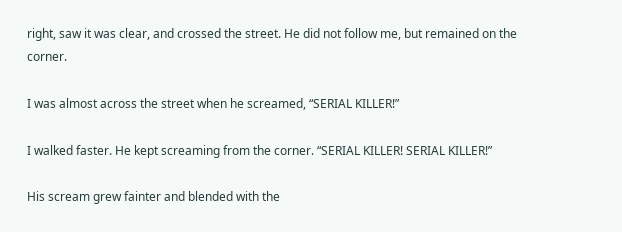right, saw it was clear, and crossed the street. He did not follow me, but remained on the corner.

I was almost across the street when he screamed, “SERIAL KILLER!”

I walked faster. He kept screaming from the corner. “SERIAL KILLER! SERIAL KILLER!”

His scream grew fainter and blended with the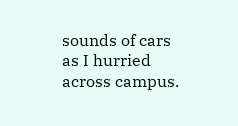sounds of cars as I hurried across campus.